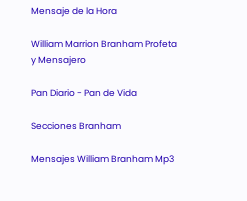Mensaje de la Hora

William Marrion Branham Profeta y Mensajero

Pan Diario - Pan de Vida

Secciones Branham

Mensajes William Branham Mp3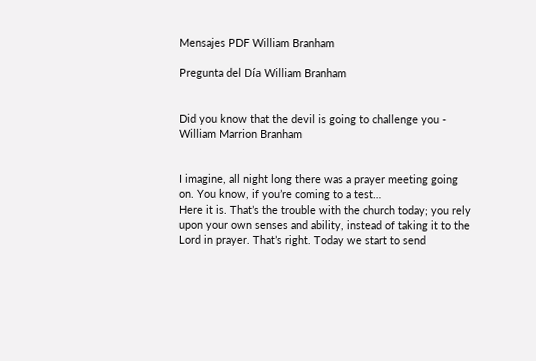Mensajes PDF William Branham

Pregunta del Día William Branham


Did you know that the devil is going to challenge you - William Marrion Branham


I imagine, all night long there was a prayer meeting going on. You know, if you’re coming to a test…
Here it is. That’s the trouble with the church today; you rely upon your own senses and ability, instead of taking it to the Lord in prayer. That’s right. Today we start to send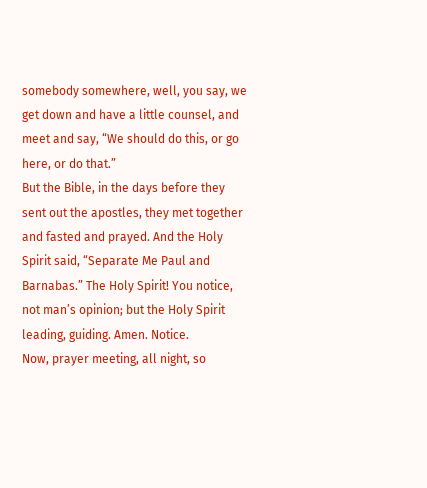somebody somewhere, well, you say, we get down and have a little counsel, and meet and say, “We should do this, or go here, or do that.”
But the Bible, in the days before they sent out the apostles, they met together and fasted and prayed. And the Holy Spirit said, “Separate Me Paul and Barnabas.” The Holy Spirit! You notice, not man’s opinion; but the Holy Spirit leading, guiding. Amen. Notice.
Now, prayer meeting, all night, so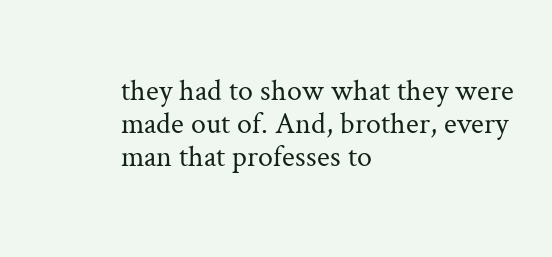they had to show what they were made out of. And, brother, every man that professes to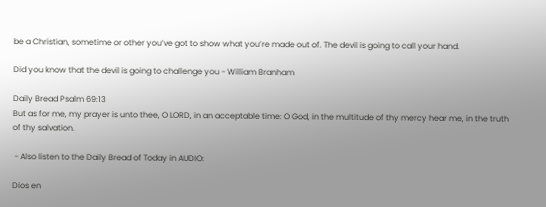be a Christian, sometime or other you’ve got to show what you’re made out of. The devil is going to call your hand.

Did you know that the devil is going to challenge you - William Branham

Daily Bread Psalm 69:13
But as for me, my prayer is unto thee, O LORD, in an acceptable time: O God, in the multitude of thy mercy hear me, in the truth of thy salvation.

 - Also listen to the Daily Bread of Today in AUDIO:

Dios en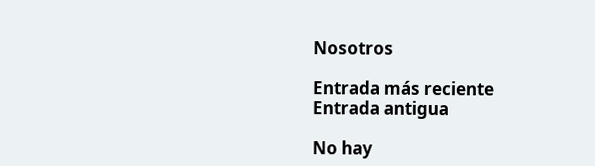Nosotros

Entrada más reciente
Entrada antigua

No hay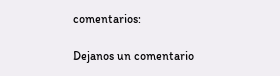comentarios:

Dejanos un comentario